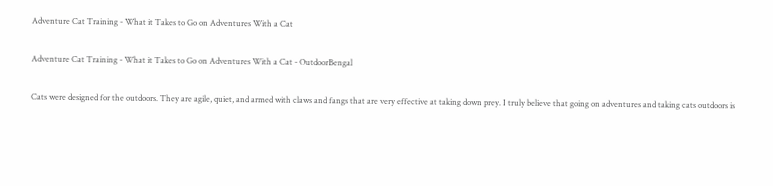Adventure Cat Training - What it Takes to Go on Adventures With a Cat

Adventure Cat Training - What it Takes to Go on Adventures With a Cat - OutdoorBengal

Cats were designed for the outdoors. They are agile, quiet, and armed with claws and fangs that are very effective at taking down prey. I truly believe that going on adventures and taking cats outdoors is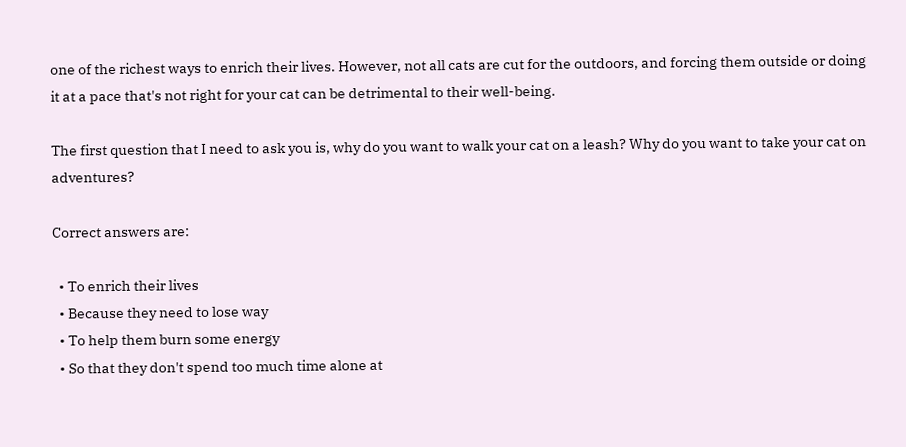one of the richest ways to enrich their lives. However, not all cats are cut for the outdoors, and forcing them outside or doing it at a pace that's not right for your cat can be detrimental to their well-being.

The first question that I need to ask you is, why do you want to walk your cat on a leash? Why do you want to take your cat on adventures?

Correct answers are:

  • To enrich their lives
  • Because they need to lose way
  • To help them burn some energy
  • So that they don't spend too much time alone at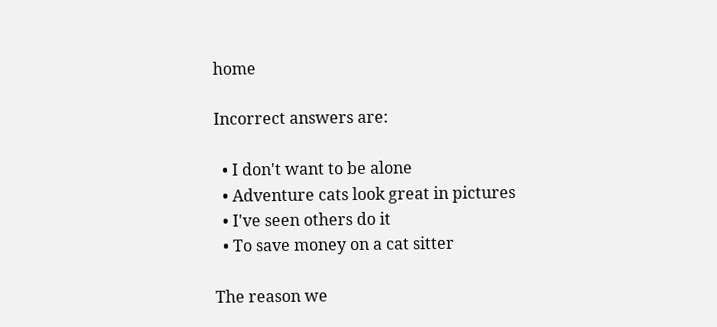home

Incorrect answers are:

  • I don't want to be alone
  • Adventure cats look great in pictures
  • I've seen others do it
  • To save money on a cat sitter

The reason we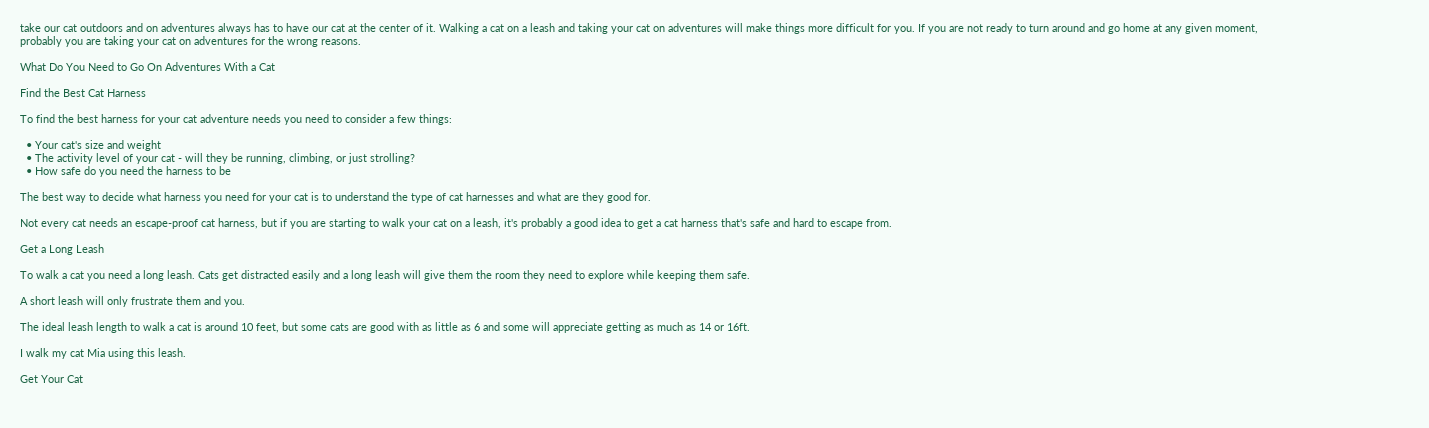take our cat outdoors and on adventures always has to have our cat at the center of it. Walking a cat on a leash and taking your cat on adventures will make things more difficult for you. If you are not ready to turn around and go home at any given moment, probably you are taking your cat on adventures for the wrong reasons.

What Do You Need to Go On Adventures With a Cat

Find the Best Cat Harness

To find the best harness for your cat adventure needs you need to consider a few things:

  • Your cat's size and weight
  • The activity level of your cat - will they be running, climbing, or just strolling?
  • How safe do you need the harness to be

The best way to decide what harness you need for your cat is to understand the type of cat harnesses and what are they good for.

Not every cat needs an escape-proof cat harness, but if you are starting to walk your cat on a leash, it's probably a good idea to get a cat harness that's safe and hard to escape from.

Get a Long Leash

To walk a cat you need a long leash. Cats get distracted easily and a long leash will give them the room they need to explore while keeping them safe.

A short leash will only frustrate them and you.

The ideal leash length to walk a cat is around 10 feet, but some cats are good with as little as 6 and some will appreciate getting as much as 14 or 16ft.

I walk my cat Mia using this leash.

Get Your Cat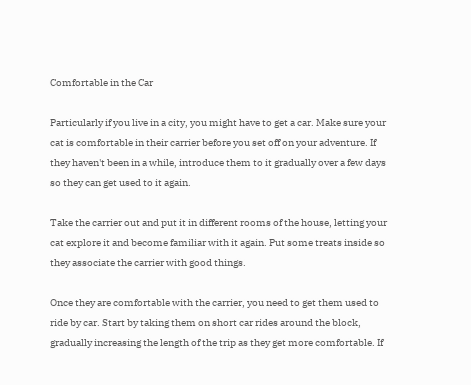Comfortable in the Car

Particularly if you live in a city, you might have to get a car. Make sure your cat is comfortable in their carrier before you set off on your adventure. If they haven't been in a while, introduce them to it gradually over a few days so they can get used to it again.

Take the carrier out and put it in different rooms of the house, letting your cat explore it and become familiar with it again. Put some treats inside so they associate the carrier with good things.

Once they are comfortable with the carrier, you need to get them used to ride by car. Start by taking them on short car rides around the block, gradually increasing the length of the trip as they get more comfortable. If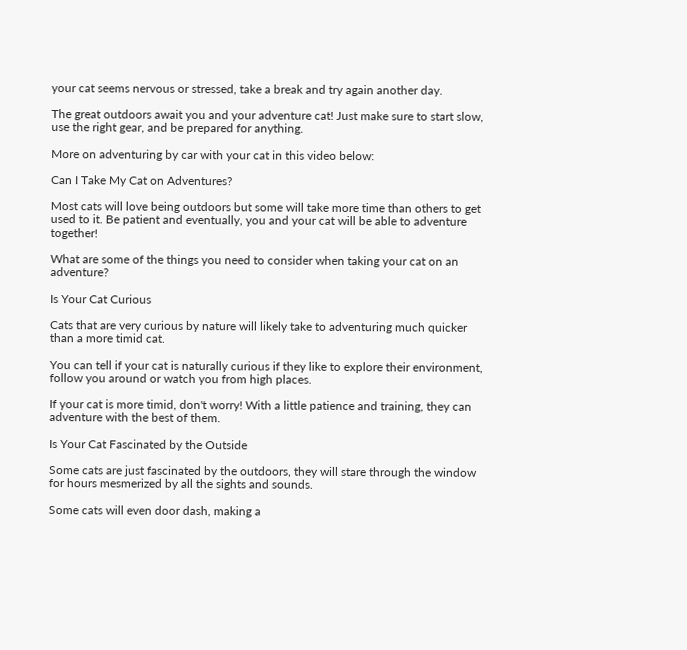your cat seems nervous or stressed, take a break and try again another day.

The great outdoors await you and your adventure cat! Just make sure to start slow, use the right gear, and be prepared for anything.

More on adventuring by car with your cat in this video below:

Can I Take My Cat on Adventures?

Most cats will love being outdoors but some will take more time than others to get used to it. Be patient and eventually, you and your cat will be able to adventure together!

What are some of the things you need to consider when taking your cat on an adventure?

Is Your Cat Curious

Cats that are very curious by nature will likely take to adventuring much quicker than a more timid cat.

You can tell if your cat is naturally curious if they like to explore their environment, follow you around or watch you from high places.

If your cat is more timid, don't worry! With a little patience and training, they can adventure with the best of them.

Is Your Cat Fascinated by the Outside

Some cats are just fascinated by the outdoors, they will stare through the window for hours mesmerized by all the sights and sounds.

Some cats will even door dash, making a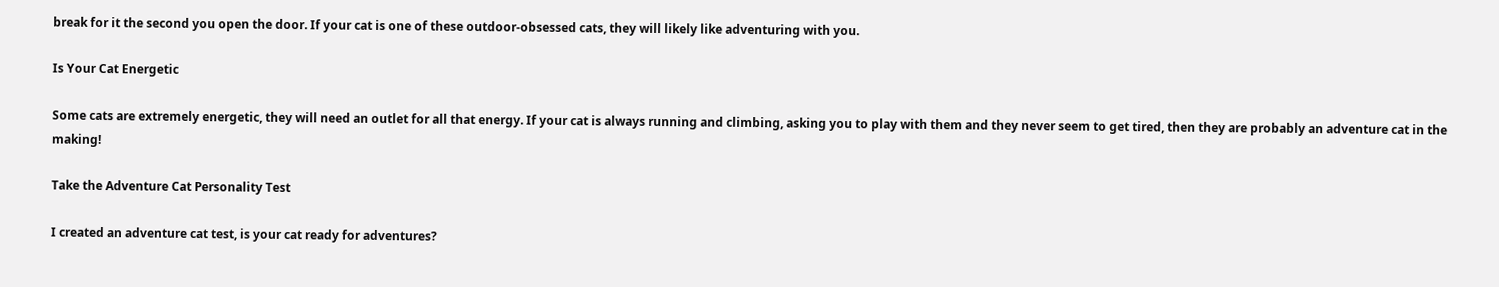break for it the second you open the door. If your cat is one of these outdoor-obsessed cats, they will likely like adventuring with you.

Is Your Cat Energetic

Some cats are extremely energetic, they will need an outlet for all that energy. If your cat is always running and climbing, asking you to play with them and they never seem to get tired, then they are probably an adventure cat in the making!

Take the Adventure Cat Personality Test

I created an adventure cat test, is your cat ready for adventures?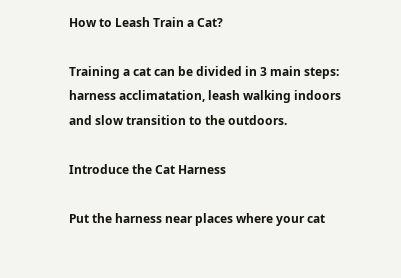How to Leash Train a Cat?

Training a cat can be divided in 3 main steps: harness acclimatation, leash walking indoors and slow transition to the outdoors.

Introduce the Cat Harness

Put the harness near places where your cat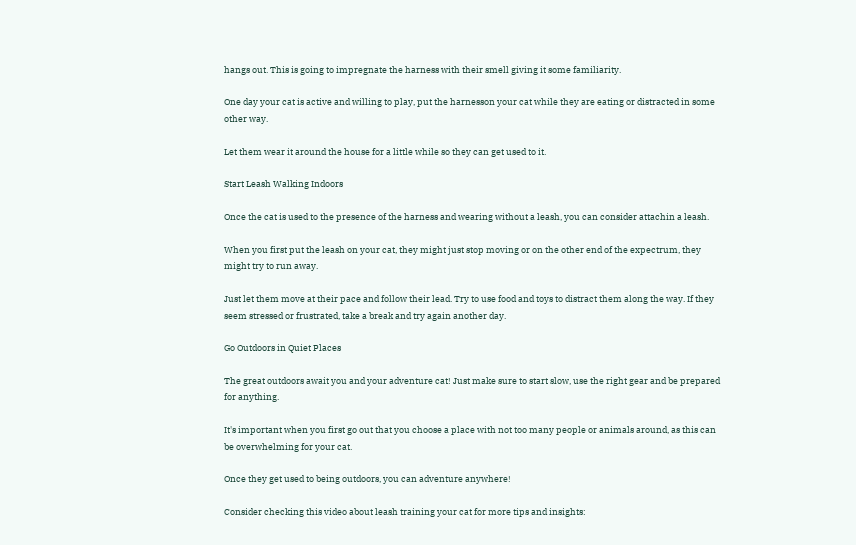hangs out. This is going to impregnate the harness with their smell giving it some familiarity.

One day your cat is active and willing to play, put the harnesson your cat while they are eating or distracted in some other way.

Let them wear it around the house for a little while so they can get used to it.

Start Leash Walking Indoors

Once the cat is used to the presence of the harness and wearing without a leash, you can consider attachin a leash.

When you first put the leash on your cat, they might just stop moving or on the other end of the expectrum, they might try to run away.

Just let them move at their pace and follow their lead. Try to use food and toys to distract them along the way. If they seem stressed or frustrated, take a break and try again another day.

Go Outdoors in Quiet Places

The great outdoors await you and your adventure cat! Just make sure to start slow, use the right gear and be prepared for anything.

It's important when you first go out that you choose a place with not too many people or animals around, as this can be overwhelming for your cat.

Once they get used to being outdoors, you can adventure anywhere!

Consider checking this video about leash training your cat for more tips and insights: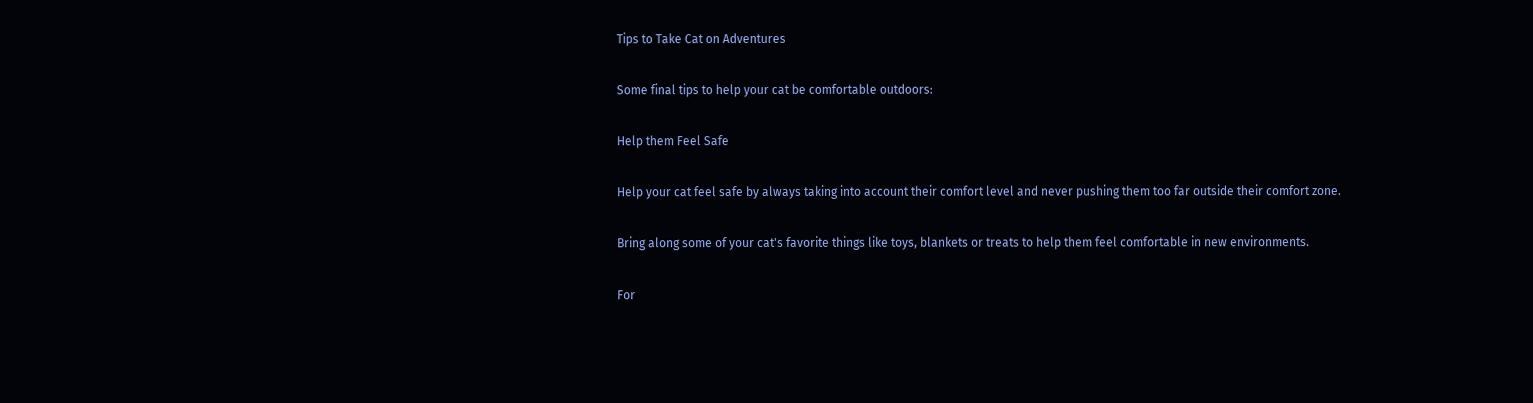Tips to Take Cat on Adventures

Some final tips to help your cat be comfortable outdoors:

Help them Feel Safe

Help your cat feel safe by always taking into account their comfort level and never pushing them too far outside their comfort zone.

Bring along some of your cat's favorite things like toys, blankets or treats to help them feel comfortable in new environments.

For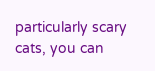particularly scary cats, you can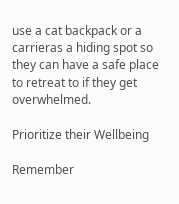use a cat backpack or a carrieras a hiding spot so they can have a safe place to retreat to if they get overwhelmed.

Prioritize their Wellbeing

Remember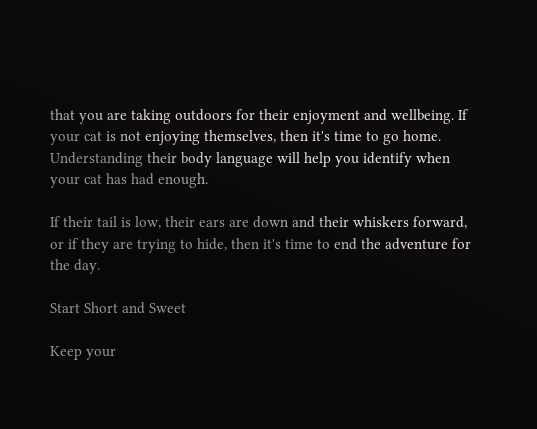that you are taking outdoors for their enjoyment and wellbeing. If your cat is not enjoying themselves, then it's time to go home. Understanding their body language will help you identify when your cat has had enough.

If their tail is low, their ears are down and their whiskers forward, or if they are trying to hide, then it's time to end the adventure for the day.

Start Short and Sweet

Keep your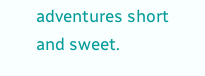adventures short and sweet.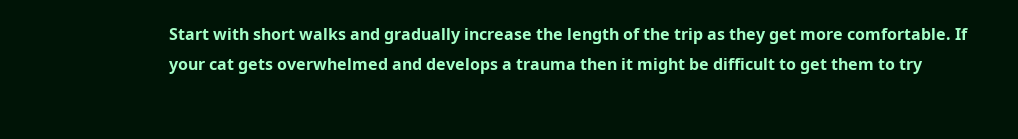Start with short walks and gradually increase the length of the trip as they get more comfortable. If your cat gets overwhelmed and develops a trauma then it might be difficult to get them to try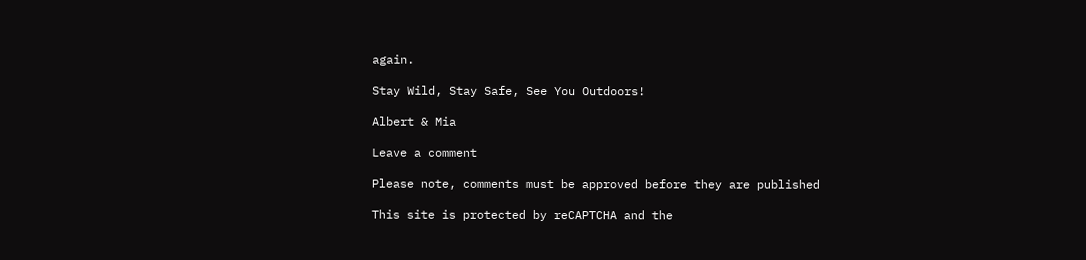again.

Stay Wild, Stay Safe, See You Outdoors!

Albert & Mia

Leave a comment

Please note, comments must be approved before they are published

This site is protected by reCAPTCHA and the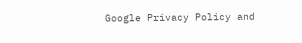Google Privacy Policy and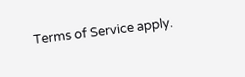Terms of Service apply.